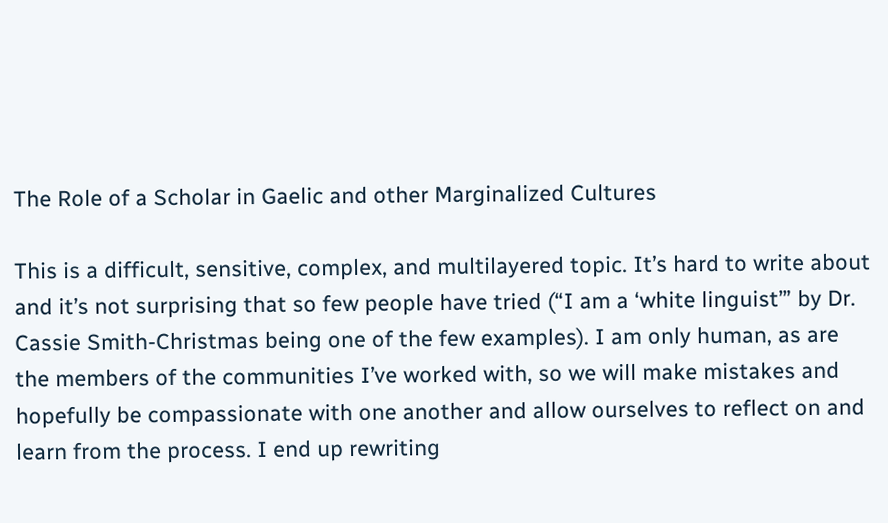The Role of a Scholar in Gaelic and other Marginalized Cultures

This is a difficult, sensitive, complex, and multilayered topic. It’s hard to write about and it’s not surprising that so few people have tried (“I am a ‘white linguist’” by Dr. Cassie Smith-Christmas being one of the few examples). I am only human, as are the members of the communities I’ve worked with, so we will make mistakes and hopefully be compassionate with one another and allow ourselves to reflect on and learn from the process. I end up rewriting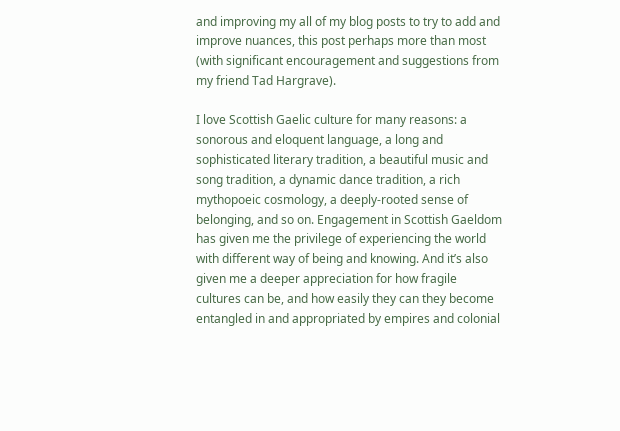and improving my all of my blog posts to try to add and improve nuances, this post perhaps more than most (with significant encouragement and suggestions from my friend Tad Hargrave).

I love Scottish Gaelic culture for many reasons: a sonorous and eloquent language, a long and sophisticated literary tradition, a beautiful music and song tradition, a dynamic dance tradition, a rich mythopoeic cosmology, a deeply-rooted sense of belonging, and so on. Engagement in Scottish Gaeldom has given me the privilege of experiencing the world with different way of being and knowing. And it’s also given me a deeper appreciation for how fragile cultures can be, and how easily they can they become entangled in and appropriated by empires and colonial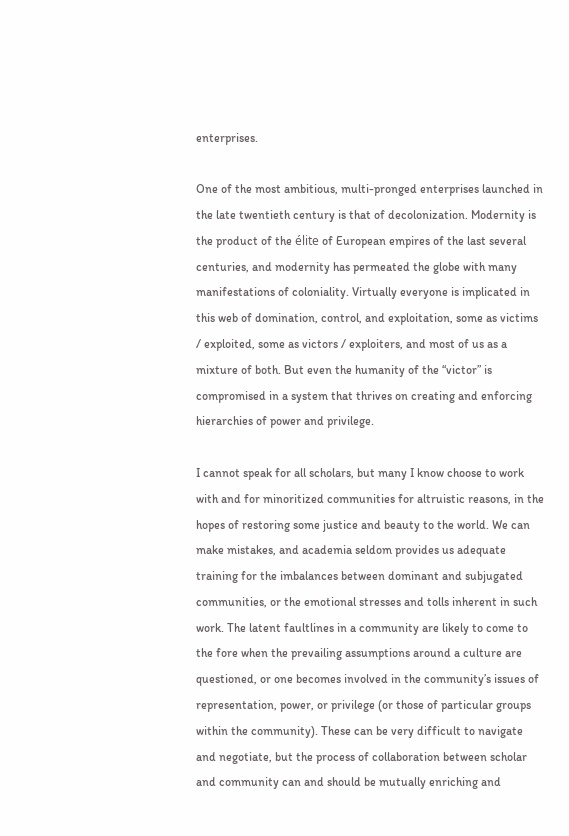enterprises.

One of the most ambitious, multi-pronged enterprises launched in the late twentieth century is that of decolonization. Modernity is the product of the élite of European empires of the last several centuries, and modernity has permeated the globe with many manifestations of coloniality. Virtually everyone is implicated in this web of domination, control, and exploitation, some as victims / exploited, some as victors / exploiters, and most of us as a mixture of both. But even the humanity of the “victor” is compromised in a system that thrives on creating and enforcing hierarchies of power and privilege.

I cannot speak for all scholars, but many I know choose to work with and for minoritized communities for altruistic reasons, in the hopes of restoring some justice and beauty to the world. We can make mistakes, and academia seldom provides us adequate training for the imbalances between dominant and subjugated communities, or the emotional stresses and tolls inherent in such work. The latent faultlines in a community are likely to come to the fore when the prevailing assumptions around a culture are questioned, or one becomes involved in the community’s issues of representation, power, or privilege (or those of particular groups within the community). These can be very difficult to navigate and negotiate, but the process of collaboration between scholar and community can and should be mutually enriching and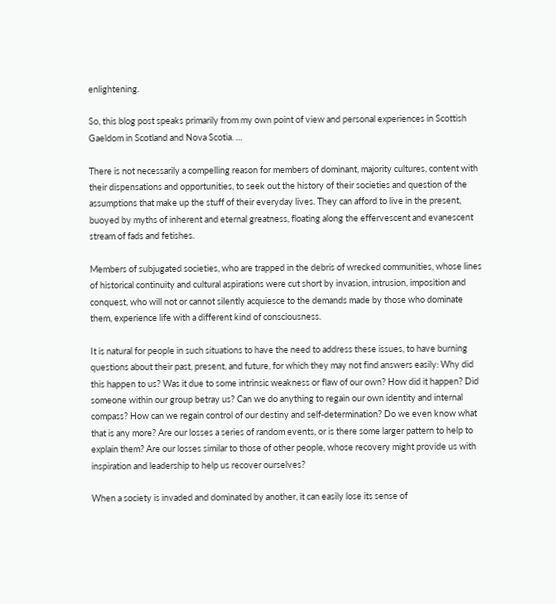enlightening.

So, this blog post speaks primarily from my own point of view and personal experiences in Scottish Gaeldom in Scotland and Nova Scotia. …

There is not necessarily a compelling reason for members of dominant, majority cultures, content with their dispensations and opportunities, to seek out the history of their societies and question of the assumptions that make up the stuff of their everyday lives. They can afford to live in the present, buoyed by myths of inherent and eternal greatness, floating along the effervescent and evanescent stream of fads and fetishes.

Members of subjugated societies, who are trapped in the debris of wrecked communities, whose lines of historical continuity and cultural aspirations were cut short by invasion, intrusion, imposition and conquest, who will not or cannot silently acquiesce to the demands made by those who dominate them, experience life with a different kind of consciousness.

It is natural for people in such situations to have the need to address these issues, to have burning questions about their past, present, and future, for which they may not find answers easily: Why did this happen to us? Was it due to some intrinsic weakness or flaw of our own? How did it happen? Did someone within our group betray us? Can we do anything to regain our own identity and internal compass? How can we regain control of our destiny and self-determination? Do we even know what that is any more? Are our losses a series of random events, or is there some larger pattern to help to explain them? Are our losses similar to those of other people, whose recovery might provide us with inspiration and leadership to help us recover ourselves?

When a society is invaded and dominated by another, it can easily lose its sense of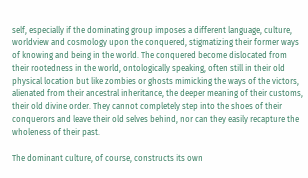self, especially if the dominating group imposes a different language, culture, worldview and cosmology upon the conquered, stigmatizing their former ways of knowing and being in the world. The conquered become dislocated from their rootedness in the world, ontologically speaking, often still in their old physical location but like zombies or ghosts mimicking the ways of the victors, alienated from their ancestral inheritance, the deeper meaning of their customs, their old divine order. They cannot completely step into the shoes of their conquerors and leave their old selves behind, nor can they easily recapture the wholeness of their past.

The dominant culture, of course, constructs its own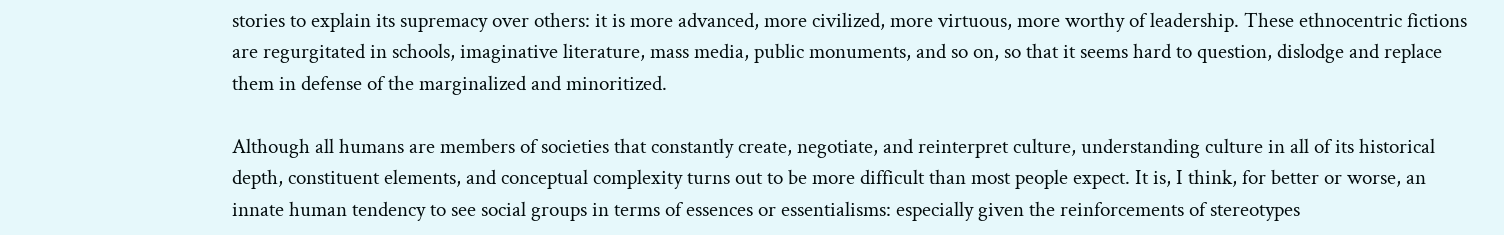stories to explain its supremacy over others: it is more advanced, more civilized, more virtuous, more worthy of leadership. These ethnocentric fictions are regurgitated in schools, imaginative literature, mass media, public monuments, and so on, so that it seems hard to question, dislodge and replace them in defense of the marginalized and minoritized.

Although all humans are members of societies that constantly create, negotiate, and reinterpret culture, understanding culture in all of its historical depth, constituent elements, and conceptual complexity turns out to be more difficult than most people expect. It is, I think, for better or worse, an innate human tendency to see social groups in terms of essences or essentialisms: especially given the reinforcements of stereotypes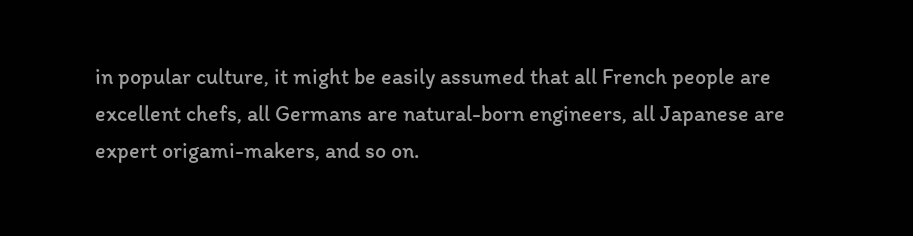in popular culture, it might be easily assumed that all French people are excellent chefs, all Germans are natural-born engineers, all Japanese are expert origami-makers, and so on.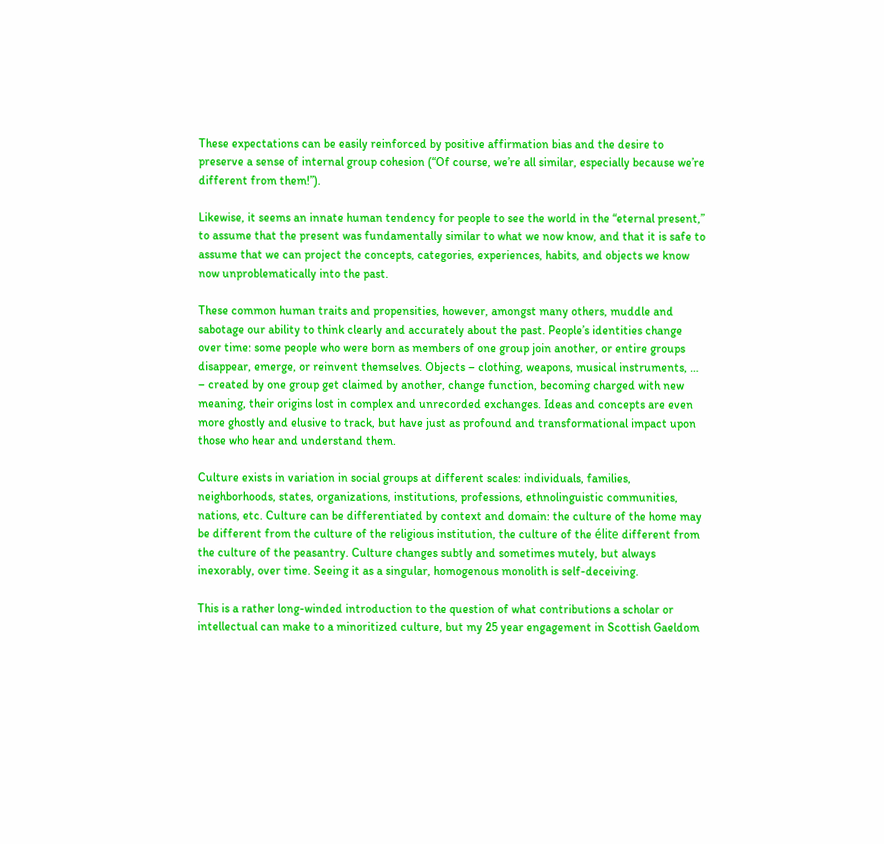These expectations can be easily reinforced by positive affirmation bias and the desire to preserve a sense of internal group cohesion (“Of course, we’re all similar, especially because we’re different from them!”).

Likewise, it seems an innate human tendency for people to see the world in the “eternal present,” to assume that the present was fundamentally similar to what we now know, and that it is safe to assume that we can project the concepts, categories, experiences, habits, and objects we know now unproblematically into the past.

These common human traits and propensities, however, amongst many others, muddle and sabotage our ability to think clearly and accurately about the past. People’s identities change over time: some people who were born as members of one group join another, or entire groups disappear, emerge, or reinvent themselves. Objects – clothing, weapons, musical instruments, … – created by one group get claimed by another, change function, becoming charged with new meaning, their origins lost in complex and unrecorded exchanges. Ideas and concepts are even more ghostly and elusive to track, but have just as profound and transformational impact upon those who hear and understand them.

Culture exists in variation in social groups at different scales: individuals, families, neighborhoods, states, organizations, institutions, professions, ethnolinguistic communities, nations, etc. Culture can be differentiated by context and domain: the culture of the home may be different from the culture of the religious institution, the culture of the élite different from the culture of the peasantry. Culture changes subtly and sometimes mutely, but always inexorably, over time. Seeing it as a singular, homogenous monolith is self-deceiving.

This is a rather long-winded introduction to the question of what contributions a scholar or intellectual can make to a minoritized culture, but my 25 year engagement in Scottish Gaeldom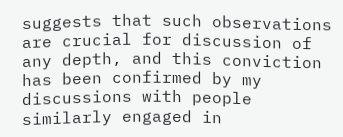suggests that such observations are crucial for discussion of any depth, and this conviction has been confirmed by my discussions with people similarly engaged in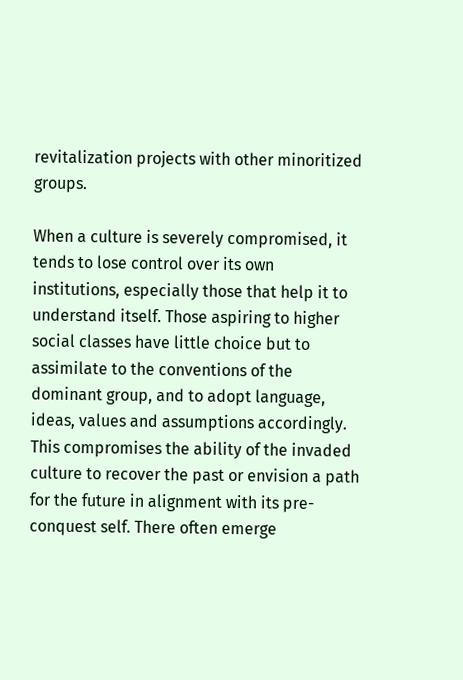revitalization projects with other minoritized groups.

When a culture is severely compromised, it tends to lose control over its own institutions, especially those that help it to understand itself. Those aspiring to higher social classes have little choice but to assimilate to the conventions of the dominant group, and to adopt language, ideas, values and assumptions accordingly. This compromises the ability of the invaded culture to recover the past or envision a path for the future in alignment with its pre-conquest self. There often emerge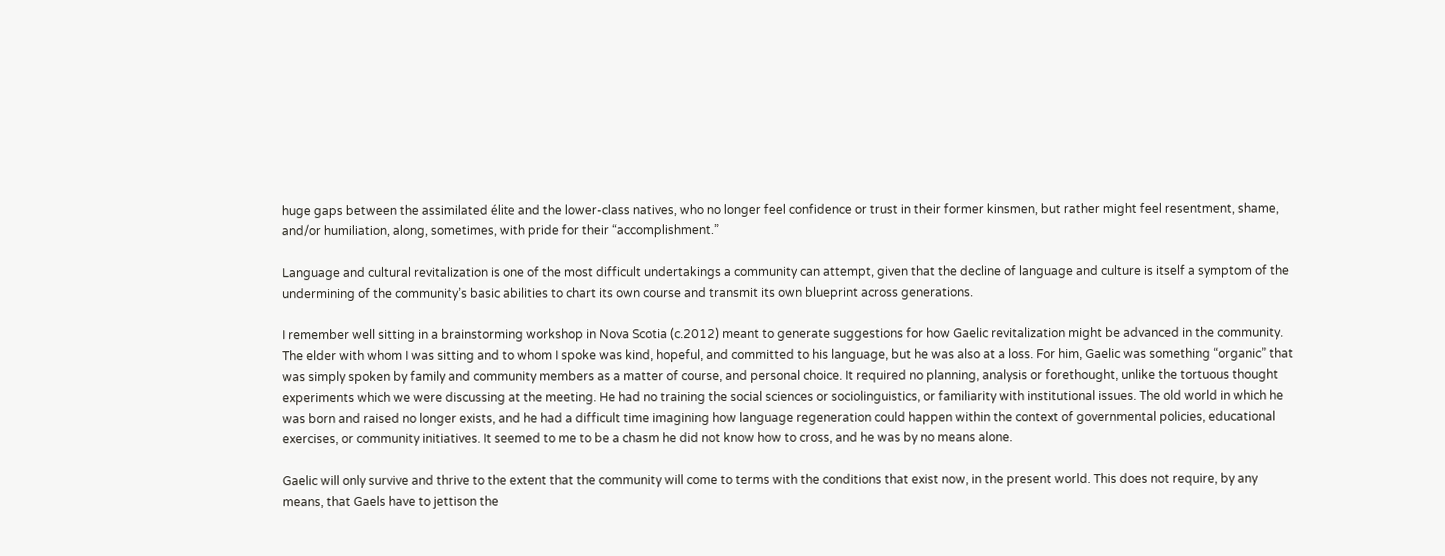huge gaps between the assimilated élite and the lower-class natives, who no longer feel confidence or trust in their former kinsmen, but rather might feel resentment, shame, and/or humiliation, along, sometimes, with pride for their “accomplishment.”

Language and cultural revitalization is one of the most difficult undertakings a community can attempt, given that the decline of language and culture is itself a symptom of the undermining of the community’s basic abilities to chart its own course and transmit its own blueprint across generations.

I remember well sitting in a brainstorming workshop in Nova Scotia (c.2012) meant to generate suggestions for how Gaelic revitalization might be advanced in the community. The elder with whom I was sitting and to whom I spoke was kind, hopeful, and committed to his language, but he was also at a loss. For him, Gaelic was something “organic” that was simply spoken by family and community members as a matter of course, and personal choice. It required no planning, analysis or forethought, unlike the tortuous thought experiments which we were discussing at the meeting. He had no training the social sciences or sociolinguistics, or familiarity with institutional issues. The old world in which he was born and raised no longer exists, and he had a difficult time imagining how language regeneration could happen within the context of governmental policies, educational exercises, or community initiatives. It seemed to me to be a chasm he did not know how to cross, and he was by no means alone.

Gaelic will only survive and thrive to the extent that the community will come to terms with the conditions that exist now, in the present world. This does not require, by any means, that Gaels have to jettison the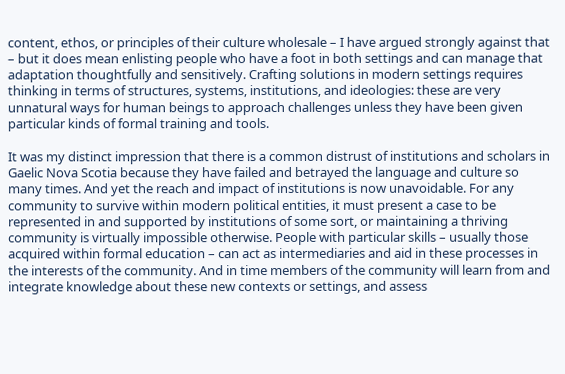content, ethos, or principles of their culture wholesale – I have argued strongly against that – but it does mean enlisting people who have a foot in both settings and can manage that adaptation thoughtfully and sensitively. Crafting solutions in modern settings requires thinking in terms of structures, systems, institutions, and ideologies: these are very unnatural ways for human beings to approach challenges unless they have been given particular kinds of formal training and tools.

It was my distinct impression that there is a common distrust of institutions and scholars in Gaelic Nova Scotia because they have failed and betrayed the language and culture so many times. And yet the reach and impact of institutions is now unavoidable. For any community to survive within modern political entities, it must present a case to be represented in and supported by institutions of some sort, or maintaining a thriving community is virtually impossible otherwise. People with particular skills – usually those acquired within formal education – can act as intermediaries and aid in these processes in the interests of the community. And in time members of the community will learn from and integrate knowledge about these new contexts or settings, and assess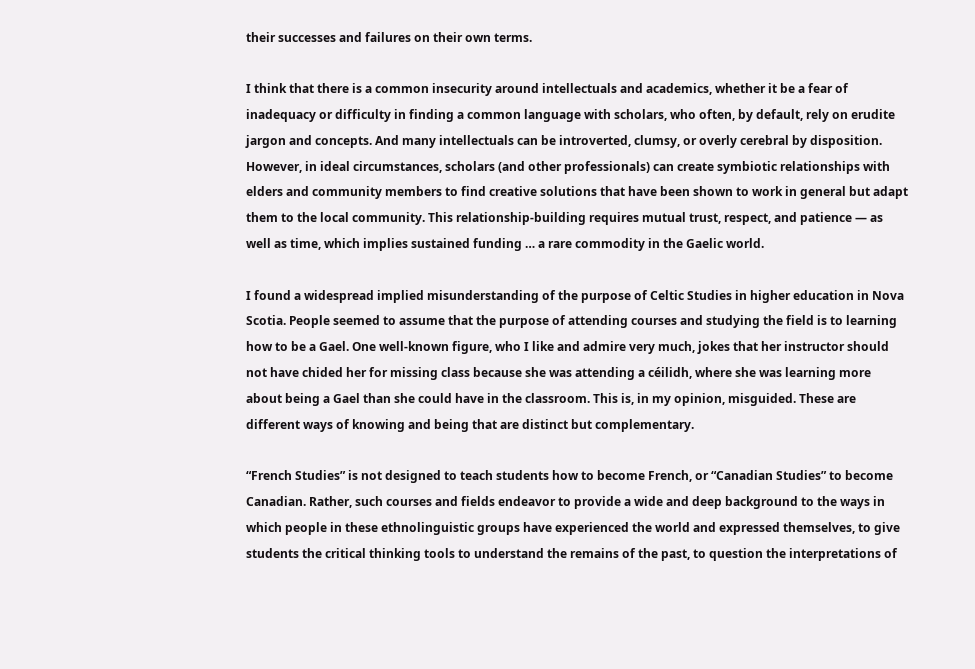their successes and failures on their own terms.

I think that there is a common insecurity around intellectuals and academics, whether it be a fear of inadequacy or difficulty in finding a common language with scholars, who often, by default, rely on erudite jargon and concepts. And many intellectuals can be introverted, clumsy, or overly cerebral by disposition. However, in ideal circumstances, scholars (and other professionals) can create symbiotic relationships with elders and community members to find creative solutions that have been shown to work in general but adapt them to the local community. This relationship-building requires mutual trust, respect, and patience — as well as time, which implies sustained funding … a rare commodity in the Gaelic world.

I found a widespread implied misunderstanding of the purpose of Celtic Studies in higher education in Nova Scotia. People seemed to assume that the purpose of attending courses and studying the field is to learning how to be a Gael. One well-known figure, who I like and admire very much, jokes that her instructor should not have chided her for missing class because she was attending a céilidh, where she was learning more about being a Gael than she could have in the classroom. This is, in my opinion, misguided. These are different ways of knowing and being that are distinct but complementary.

“French Studies” is not designed to teach students how to become French, or “Canadian Studies” to become Canadian. Rather, such courses and fields endeavor to provide a wide and deep background to the ways in which people in these ethnolinguistic groups have experienced the world and expressed themselves, to give students the critical thinking tools to understand the remains of the past, to question the interpretations of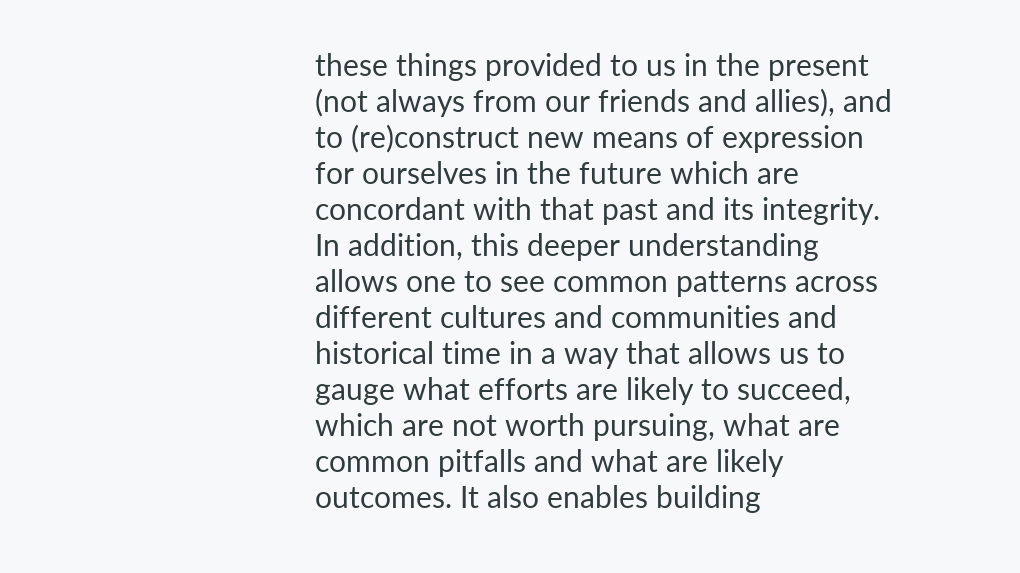these things provided to us in the present (not always from our friends and allies), and to (re)construct new means of expression for ourselves in the future which are concordant with that past and its integrity. In addition, this deeper understanding allows one to see common patterns across different cultures and communities and historical time in a way that allows us to gauge what efforts are likely to succeed, which are not worth pursuing, what are common pitfalls and what are likely outcomes. It also enables building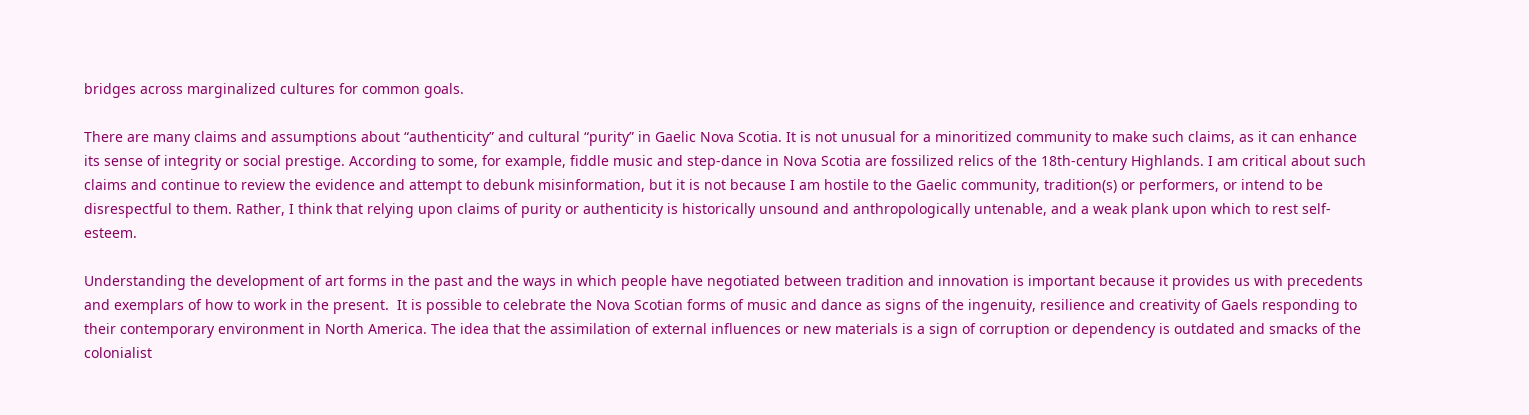bridges across marginalized cultures for common goals.

There are many claims and assumptions about “authenticity” and cultural “purity” in Gaelic Nova Scotia. It is not unusual for a minoritized community to make such claims, as it can enhance its sense of integrity or social prestige. According to some, for example, fiddle music and step-dance in Nova Scotia are fossilized relics of the 18th-century Highlands. I am critical about such claims and continue to review the evidence and attempt to debunk misinformation, but it is not because I am hostile to the Gaelic community, tradition(s) or performers, or intend to be disrespectful to them. Rather, I think that relying upon claims of purity or authenticity is historically unsound and anthropologically untenable, and a weak plank upon which to rest self-esteem.

Understanding the development of art forms in the past and the ways in which people have negotiated between tradition and innovation is important because it provides us with precedents and exemplars of how to work in the present.  It is possible to celebrate the Nova Scotian forms of music and dance as signs of the ingenuity, resilience and creativity of Gaels responding to their contemporary environment in North America. The idea that the assimilation of external influences or new materials is a sign of corruption or dependency is outdated and smacks of the colonialist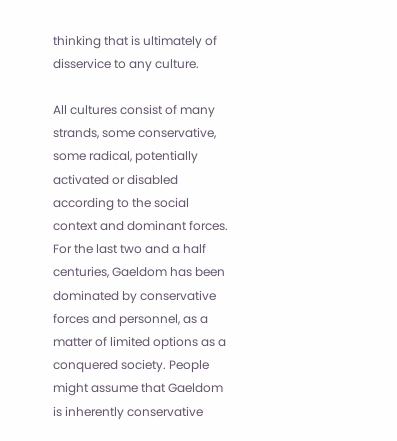thinking that is ultimately of disservice to any culture.

All cultures consist of many strands, some conservative, some radical, potentially activated or disabled according to the social context and dominant forces. For the last two and a half centuries, Gaeldom has been dominated by conservative forces and personnel, as a matter of limited options as a conquered society. People might assume that Gaeldom is inherently conservative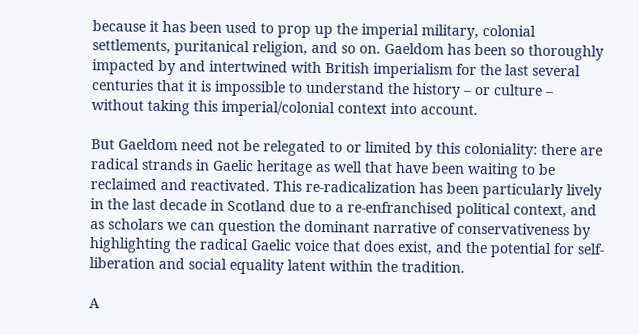because it has been used to prop up the imperial military, colonial settlements, puritanical religion, and so on. Gaeldom has been so thoroughly impacted by and intertwined with British imperialism for the last several centuries that it is impossible to understand the history – or culture – without taking this imperial/colonial context into account.

But Gaeldom need not be relegated to or limited by this coloniality: there are radical strands in Gaelic heritage as well that have been waiting to be reclaimed and reactivated. This re-radicalization has been particularly lively in the last decade in Scotland due to a re-enfranchised political context, and as scholars we can question the dominant narrative of conservativeness by highlighting the radical Gaelic voice that does exist, and the potential for self-liberation and social equality latent within the tradition.

A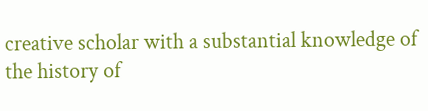creative scholar with a substantial knowledge of the history of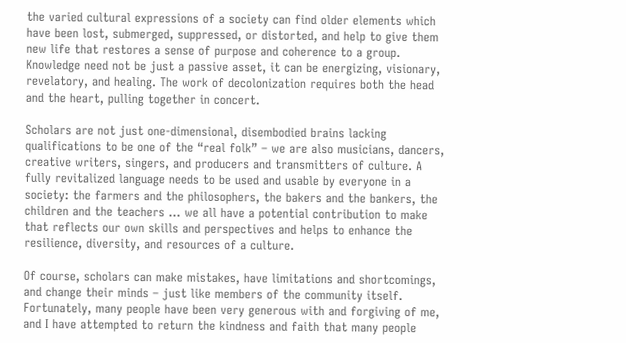the varied cultural expressions of a society can find older elements which have been lost, submerged, suppressed, or distorted, and help to give them new life that restores a sense of purpose and coherence to a group. Knowledge need not be just a passive asset, it can be energizing, visionary, revelatory, and healing. The work of decolonization requires both the head and the heart, pulling together in concert.

Scholars are not just one-dimensional, disembodied brains lacking qualifications to be one of the “real folk” – we are also musicians, dancers, creative writers, singers, and producers and transmitters of culture. A fully revitalized language needs to be used and usable by everyone in a society: the farmers and the philosophers, the bakers and the bankers, the children and the teachers … we all have a potential contribution to make that reflects our own skills and perspectives and helps to enhance the resilience, diversity, and resources of a culture.

Of course, scholars can make mistakes, have limitations and shortcomings, and change their minds – just like members of the community itself. Fortunately, many people have been very generous with and forgiving of me, and I have attempted to return the kindness and faith that many people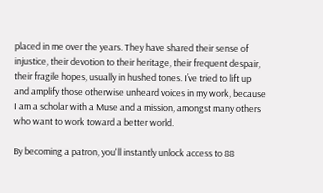placed in me over the years. They have shared their sense of injustice, their devotion to their heritage, their frequent despair, their fragile hopes, usually in hushed tones. I’ve tried to lift up and amplify those otherwise unheard voices in my work, because I am a scholar with a Muse and a mission, amongst many others who want to work toward a better world.

By becoming a patron, you'll instantly unlock access to 88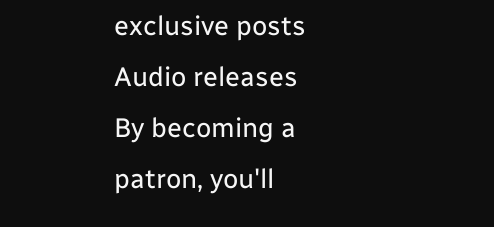exclusive posts
Audio releases
By becoming a patron, you'll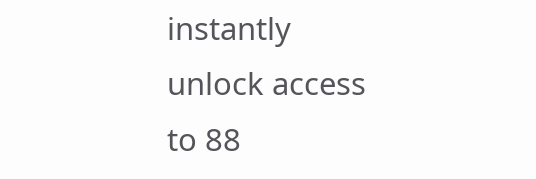instantly unlock access to 88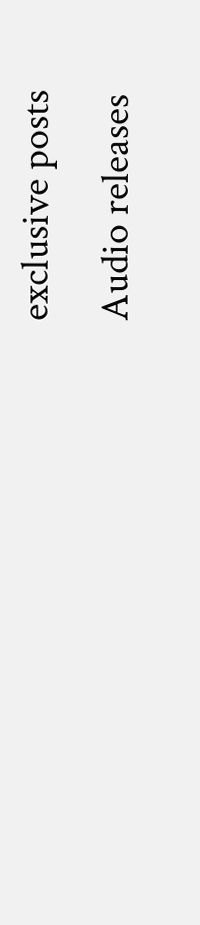exclusive posts
Audio releases